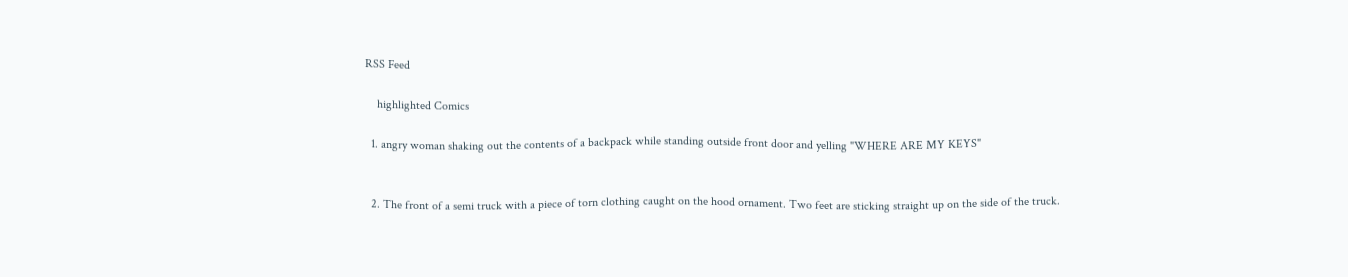RSS Feed

    highlighted Comics

  1. angry woman shaking out the contents of a backpack while standing outside front door and yelling "WHERE ARE MY KEYS"


  2. The front of a semi truck with a piece of torn clothing caught on the hood ornament. Two feet are sticking straight up on the side of the truck.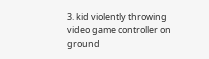3. kid violently throwing video game controller on ground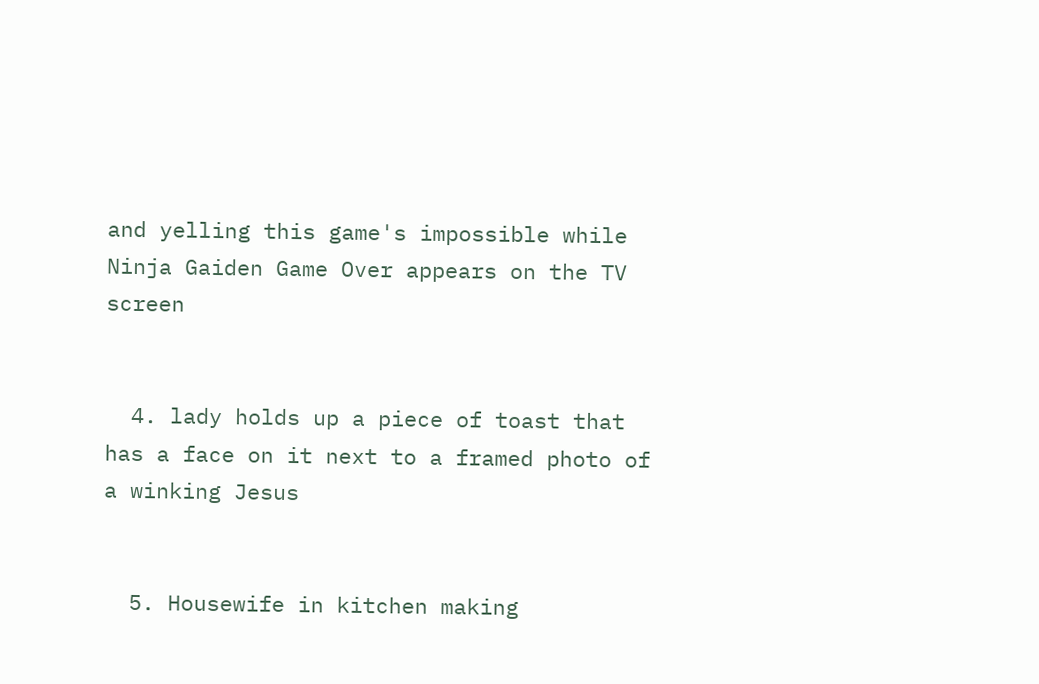and yelling this game's impossible while Ninja Gaiden Game Over appears on the TV screen


  4. lady holds up a piece of toast that has a face on it next to a framed photo of a winking Jesus


  5. Housewife in kitchen making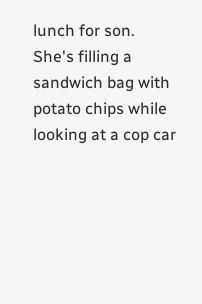lunch for son. She's filling a sandwich bag with potato chips while looking at a cop car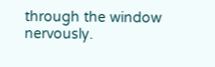through the window nervously.